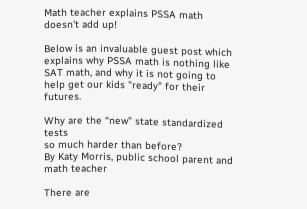Math teacher explains PSSA math doesn't add up!

Below is an invaluable guest post which explains why PSSA math is nothing like SAT math, and why it is not going to help get our kids "ready" for their futures.

Why are the “new” state standardized tests
so much harder than before?
By Katy Morris, public school parent and math teacher

There are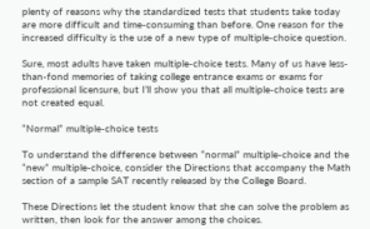plenty of reasons why the standardized tests that students take today are more difficult and time-consuming than before. One reason for the increased difficulty is the use of a new type of multiple-choice question.

Sure, most adults have taken multiple-choice tests. Many of us have less-than-fond memories of taking college entrance exams or exams for professional licensure, but I’ll show you that all multiple-choice tests are not created equal.

“Normal” multiple-choice tests

To understand the difference between “normal” multiple-choice and the “new” multiple-choice, consider the Directions that accompany the Math section of a sample SAT recently released by the College Board.

These Directions let the student know that she can solve the problem as written, then look for the answer among the choices.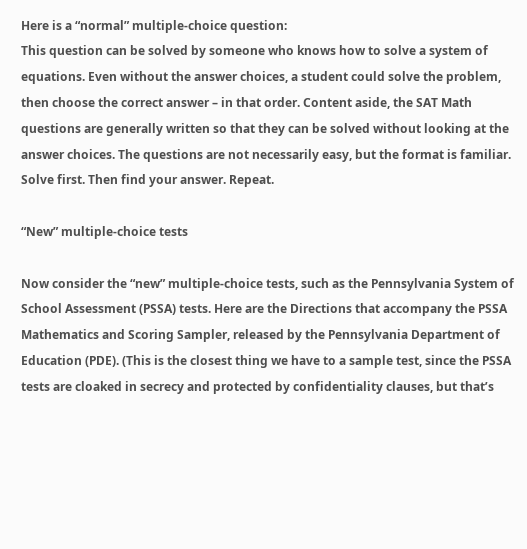Here is a “normal” multiple-choice question:
This question can be solved by someone who knows how to solve a system of equations. Even without the answer choices, a student could solve the problem, then choose the correct answer – in that order. Content aside, the SAT Math questions are generally written so that they can be solved without looking at the answer choices. The questions are not necessarily easy, but the format is familiar. Solve first. Then find your answer. Repeat.

“New” multiple-choice tests

Now consider the “new” multiple-choice tests, such as the Pennsylvania System of School Assessment (PSSA) tests. Here are the Directions that accompany the PSSA Mathematics and Scoring Sampler, released by the Pennsylvania Department of Education (PDE). (This is the closest thing we have to a sample test, since the PSSA tests are cloaked in secrecy and protected by confidentiality clauses, but that’s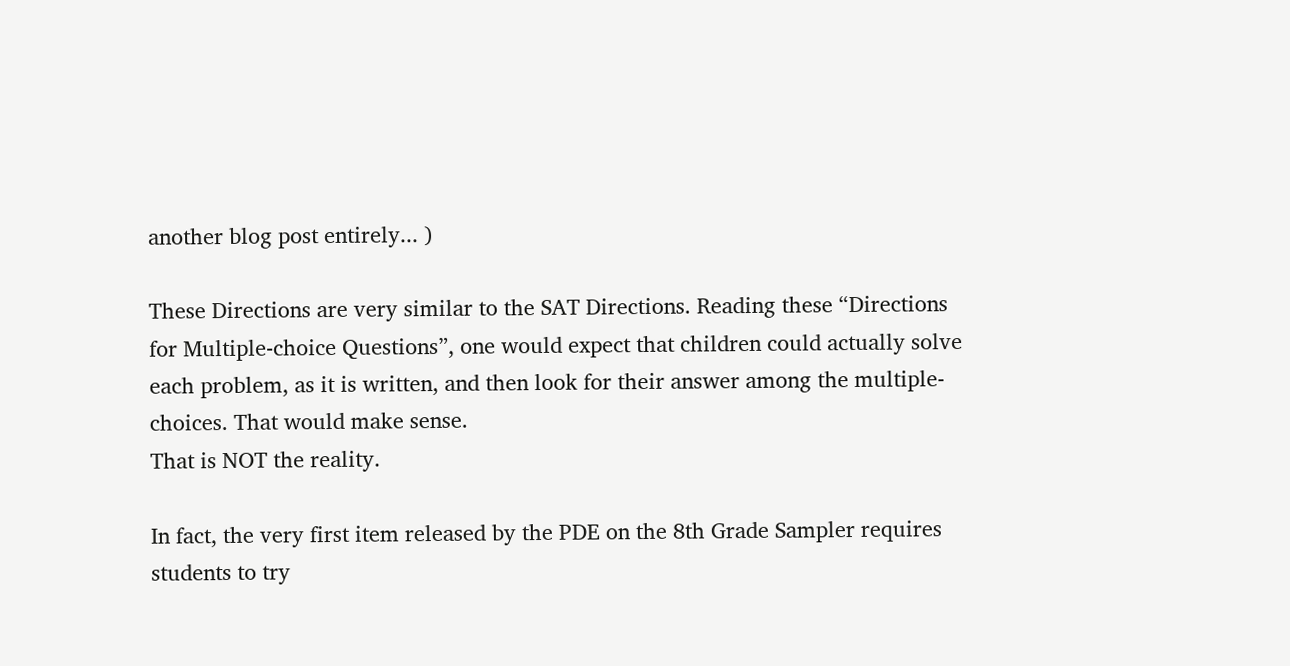another blog post entirely... )

These Directions are very similar to the SAT Directions. Reading these “Directions for Multiple-choice Questions”, one would expect that children could actually solve each problem, as it is written, and then look for their answer among the multiple-choices. That would make sense.
That is NOT the reality.

In fact, the very first item released by the PDE on the 8th Grade Sampler requires students to try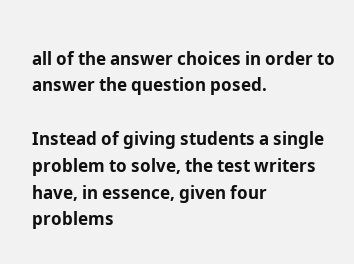all of the answer choices in order to answer the question posed.

Instead of giving students a single problem to solve, the test writers have, in essence, given four problems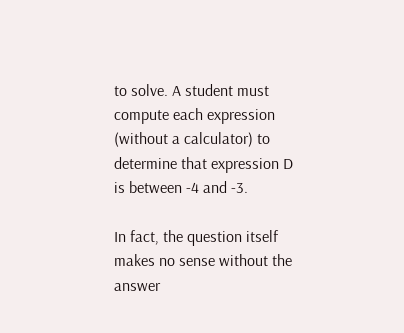to solve. A student must compute each expression (without a calculator) to determine that expression D is between -4 and -3.

In fact, the question itself makes no sense without the answer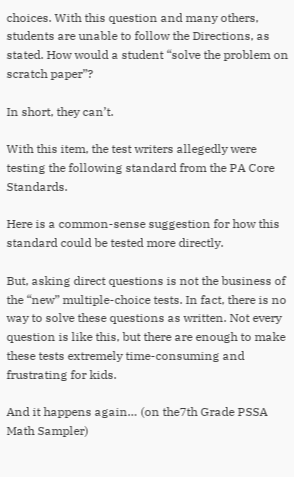choices. With this question and many others, students are unable to follow the Directions, as stated. How would a student “solve the problem on scratch paper”?

In short, they can’t.

With this item, the test writers allegedly were testing the following standard from the PA Core Standards.

Here is a common-sense suggestion for how this standard could be tested more directly.

But, asking direct questions is not the business of the “new” multiple-choice tests. In fact, there is no way to solve these questions as written. Not every question is like this, but there are enough to make these tests extremely time-consuming and frustrating for kids.

And it happens again… (on the7th Grade PSSA Math Sampler)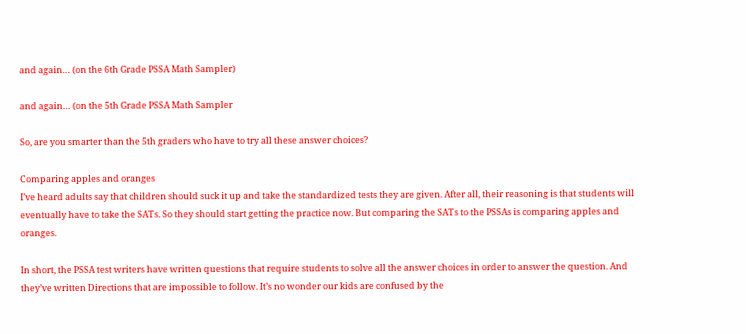and again… (on the 6th Grade PSSA Math Sampler)

and again… (on the 5th Grade PSSA Math Sampler

So, are you smarter than the 5th graders who have to try all these answer choices?

Comparing apples and oranges
I’ve heard adults say that children should suck it up and take the standardized tests they are given. After all, their reasoning is that students will eventually have to take the SATs. So they should start getting the practice now. But comparing the SATs to the PSSAs is comparing apples and oranges.

In short, the PSSA test writers have written questions that require students to solve all the answer choices in order to answer the question. And they’ve written Directions that are impossible to follow. It’s no wonder our kids are confused by the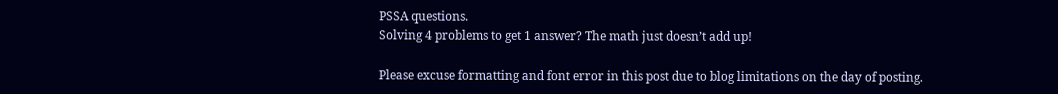PSSA questions.
Solving 4 problems to get 1 answer? The math just doesn’t add up!

Please excuse formatting and font error in this post due to blog limitations on the day of posting.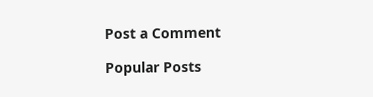Post a Comment

Popular Posts